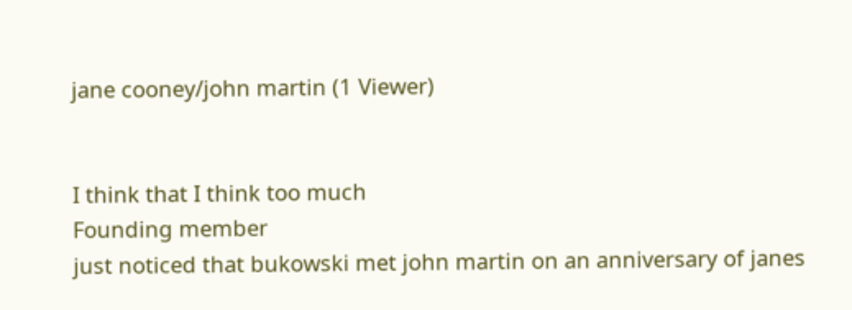jane cooney/john martin (1 Viewer)


I think that I think too much
Founding member
just noticed that bukowski met john martin on an anniversary of janes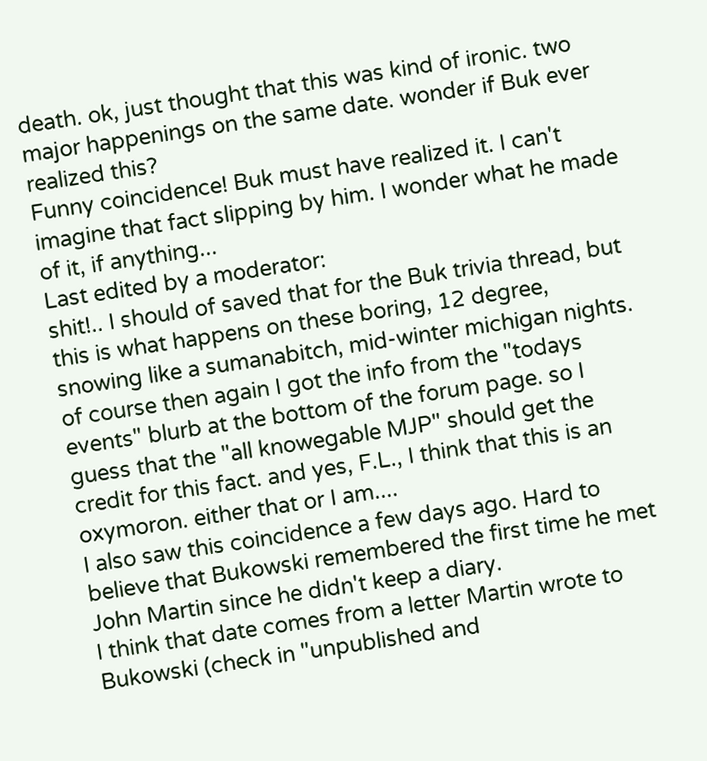death. ok, just thought that this was kind of ironic. two major happenings on the same date. wonder if Buk ever realized this?
Funny coincidence! Buk must have realized it. I can't imagine that fact slipping by him. I wonder what he made of it, if anything...
Last edited by a moderator:
shit!.. I should of saved that for the Buk trivia thread, but this is what happens on these boring, 12 degree, snowing like a sumanabitch, mid-winter michigan nights. of course then again I got the info from the "todays events" blurb at the bottom of the forum page. so I guess that the "all knowegable MJP" should get the credit for this fact. and yes, F.L., I think that this is an oxymoron. either that or I am....
I also saw this coincidence a few days ago. Hard to believe that Bukowski remembered the first time he met John Martin since he didn't keep a diary.
I think that date comes from a letter Martin wrote to Bukowski (check in "unpublished and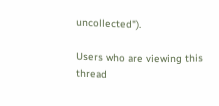uncollected").

Users who are viewing this thread